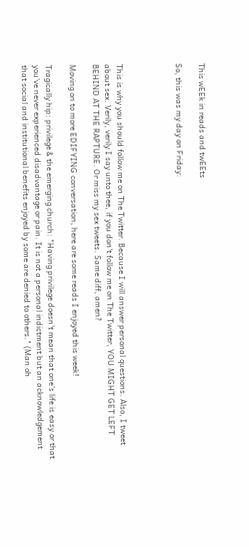This wEEk in reads and twEEts

So, this was my day on Friday:




This is why you should follow me on The Twitter. Because I will answer personal questions. Also, I tweet about sex. Verily, verily I say unto thee, if you don't follow me on The Twitter, YOU MIGHT GET LEFT BEHIND AT THE RAPTURE. Or miss my sex tweets. Same diff, amen?

Moving on to more EDIFYING conversation, here are some reads I enjoyed this week!

Tragically hip: privilege & the emerging church: "Having privilege doesn't mean that one's life is easy or that you've never experienced disadvantage or pain. It is not a personal indictment but an acknowledgement that social and institutional benefits enjoyed by some are denied to others." (Man oh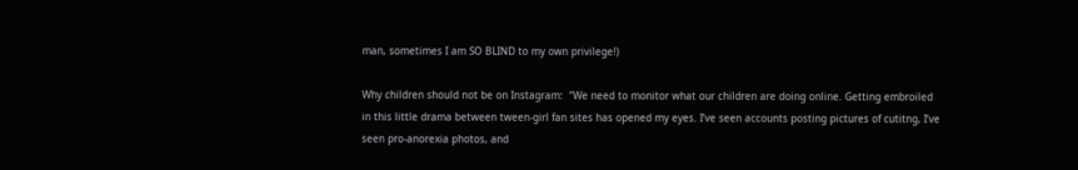man, sometimes I am SO BLIND to my own privilege!)

Why children should not be on Instagram:  "We need to monitor what our children are doing online. Getting embroiled in this little drama between tween-girl fan sites has opened my eyes. I’ve seen accounts posting pictures of cutitng, I’ve seen pro-anorexia photos, and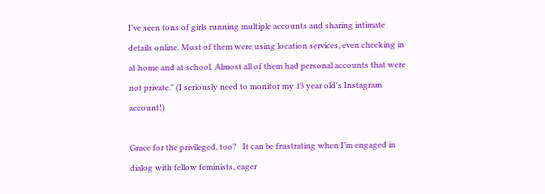I’ve seen tons of girls running multiple accounts and sharing intimate details online. Most of them were using location services, even checking in at home and at school. Almost all of them had personal accounts that were not private." (I seriously need to monitor my 13 year old's Instagram account!)

Grace for the privileged, too?   It can be frustrating when I’m engaged in dialog with fellow feminists, eager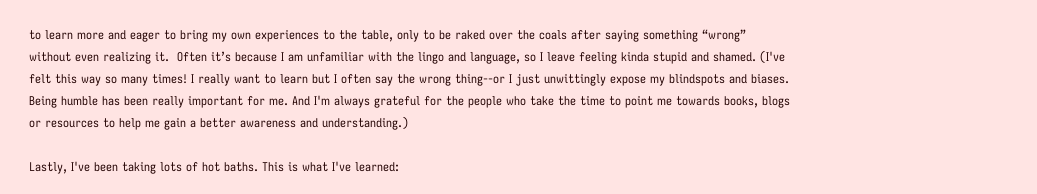to learn more and eager to bring my own experiences to the table, only to be raked over the coals after saying something “wrong” without even realizing it.  Often it’s because I am unfamiliar with the lingo and language, so I leave feeling kinda stupid and shamed. (I've felt this way so many times! I really want to learn but I often say the wrong thing--or I just unwittingly expose my blindspots and biases. Being humble has been really important for me. And I'm always grateful for the people who take the time to point me towards books, blogs or resources to help me gain a better awareness and understanding.)

Lastly, I've been taking lots of hot baths. This is what I've learned: